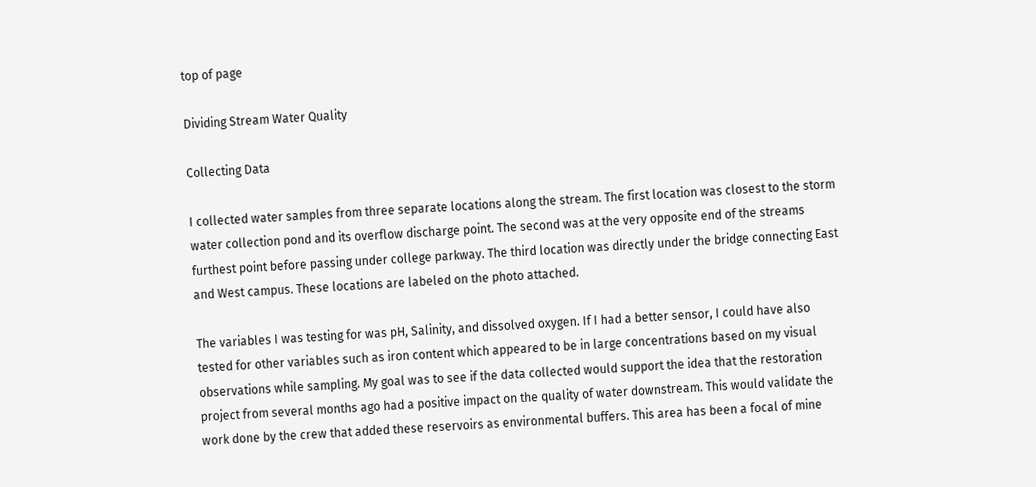top of page

Dividing Stream Water Quality

Collecting Data

I collected water samples from three separate locations along the stream. The first location was closest to the storm water collection pond and its overflow discharge point. The second was at the very opposite end of the streams furthest point before passing under college parkway. The third location was directly under the bridge connecting East and West campus. These locations are labeled on the photo attached.

The variables I was testing for was pH, Salinity, and dissolved oxygen. If I had a better sensor, I could have also tested for other variables such as iron content which appeared to be in large concentrations based on my visual observations while sampling. My goal was to see if the data collected would support the idea that the restoration project from several months ago had a positive impact on the quality of water downstream. This would validate the work done by the crew that added these reservoirs as environmental buffers. This area has been a focal of mine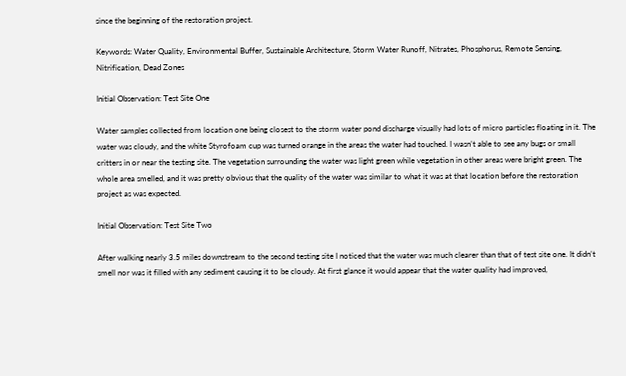since the beginning of the restoration project.

Keywords: Water Quality, Environmental Buffer, Sustainable Architecture, Storm Water Runoff, Nitrates, Phosphorus, Remote Sensing, Nitrification, Dead Zones

Initial Observation: Test Site One

Water samples collected from location one being closest to the storm water pond discharge visually had lots of micro particles floating in it. The water was cloudy, and the white Styrofoam cup was turned orange in the areas the water had touched. I wasn’t able to see any bugs or small critters in or near the testing site. The vegetation surrounding the water was light green while vegetation in other areas were bright green. The whole area smelled, and it was pretty obvious that the quality of the water was similar to what it was at that location before the restoration project as was expected.

Initial Observation: Test Site Two

After walking nearly 3.5 miles downstream to the second testing site I noticed that the water was much clearer than that of test site one. It didn’t smell nor was it filled with any sediment causing it to be cloudy. At first glance it would appear that the water quality had improved,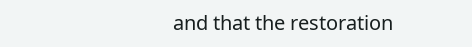and that the restoration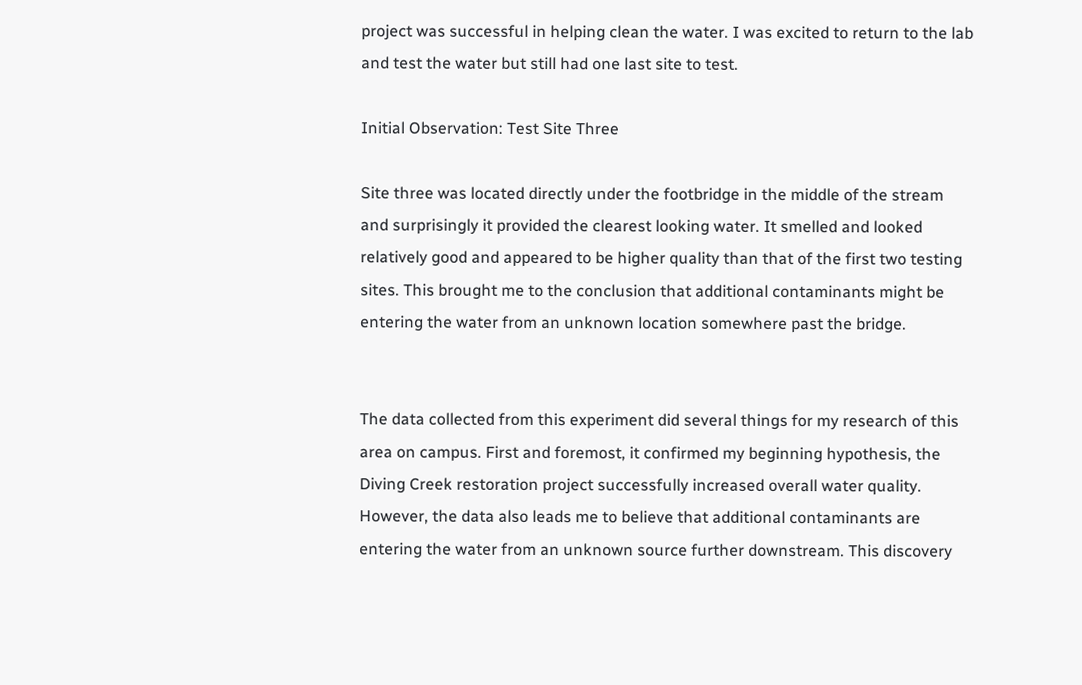project was successful in helping clean the water. I was excited to return to the lab and test the water but still had one last site to test.

Initial Observation: Test Site Three

Site three was located directly under the footbridge in the middle of the stream and surprisingly it provided the clearest looking water. It smelled and looked relatively good and appeared to be higher quality than that of the first two testing sites. This brought me to the conclusion that additional contaminants might be entering the water from an unknown location somewhere past the bridge.


The data collected from this experiment did several things for my research of this area on campus. First and foremost, it confirmed my beginning hypothesis, the Diving Creek restoration project successfully increased overall water quality. However, the data also leads me to believe that additional contaminants are entering the water from an unknown source further downstream. This discovery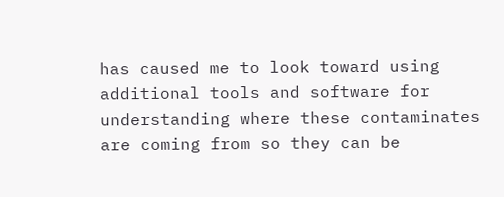has caused me to look toward using additional tools and software for understanding where these contaminates are coming from so they can be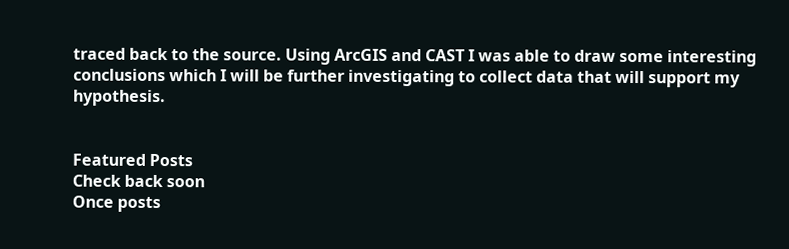traced back to the source. Using ArcGIS and CAST I was able to draw some interesting conclusions which I will be further investigating to collect data that will support my hypothesis.


Featured Posts
Check back soon
Once posts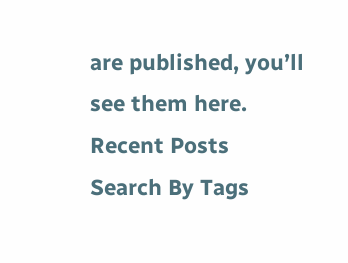are published, you’ll see them here.
Recent Posts
Search By Tags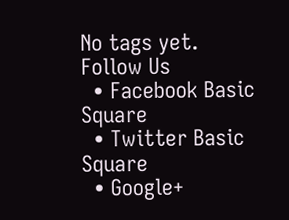No tags yet.
Follow Us
  • Facebook Basic Square
  • Twitter Basic Square
  • Google+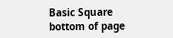Basic Square
bottom of page